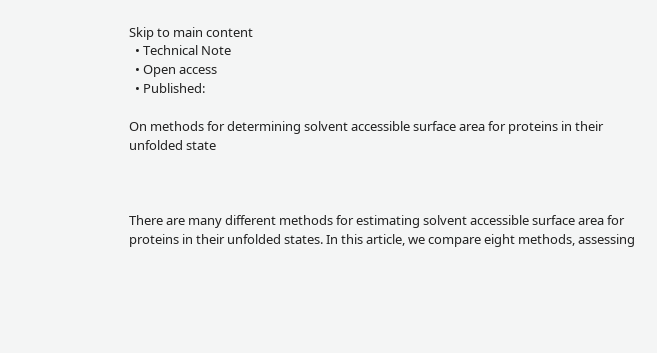Skip to main content
  • Technical Note
  • Open access
  • Published:

On methods for determining solvent accessible surface area for proteins in their unfolded state



There are many different methods for estimating solvent accessible surface area for proteins in their unfolded states. In this article, we compare eight methods, assessing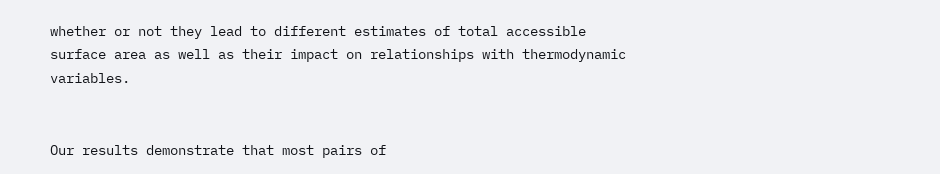whether or not they lead to different estimates of total accessible surface area as well as their impact on relationships with thermodynamic variables.


Our results demonstrate that most pairs of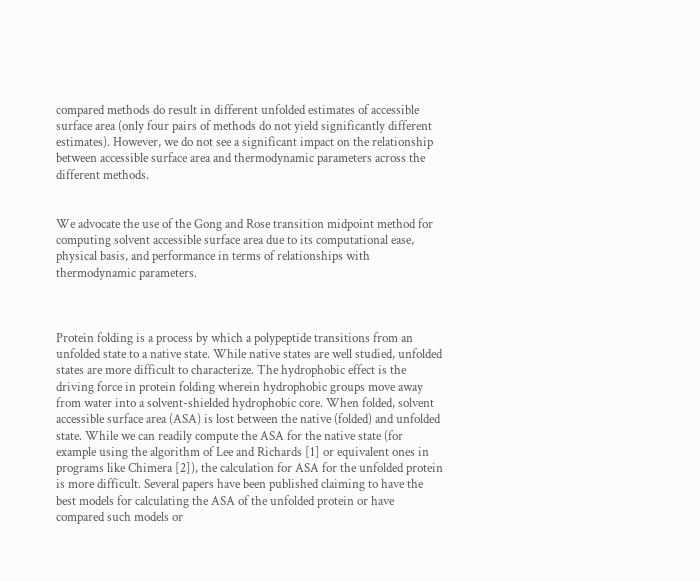compared methods do result in different unfolded estimates of accessible surface area (only four pairs of methods do not yield significantly different estimates). However, we do not see a significant impact on the relationship between accessible surface area and thermodynamic parameters across the different methods.


We advocate the use of the Gong and Rose transition midpoint method for computing solvent accessible surface area due to its computational ease, physical basis, and performance in terms of relationships with thermodynamic parameters.



Protein folding is a process by which a polypeptide transitions from an unfolded state to a native state. While native states are well studied, unfolded states are more difficult to characterize. The hydrophobic effect is the driving force in protein folding wherein hydrophobic groups move away from water into a solvent-shielded hydrophobic core. When folded, solvent accessible surface area (ASA) is lost between the native (folded) and unfolded state. While we can readily compute the ASA for the native state (for example using the algorithm of Lee and Richards [1] or equivalent ones in programs like Chimera [2]), the calculation for ASA for the unfolded protein is more difficult. Several papers have been published claiming to have the best models for calculating the ASA of the unfolded protein or have compared such models or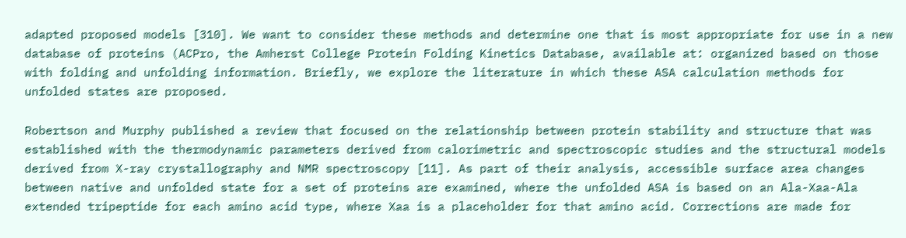adapted proposed models [310]. We want to consider these methods and determine one that is most appropriate for use in a new database of proteins (ACPro, the Amherst College Protein Folding Kinetics Database, available at: organized based on those with folding and unfolding information. Briefly, we explore the literature in which these ASA calculation methods for unfolded states are proposed.

Robertson and Murphy published a review that focused on the relationship between protein stability and structure that was established with the thermodynamic parameters derived from calorimetric and spectroscopic studies and the structural models derived from X-ray crystallography and NMR spectroscopy [11]. As part of their analysis, accessible surface area changes between native and unfolded state for a set of proteins are examined, where the unfolded ASA is based on an Ala-Xaa-Ala extended tripeptide for each amino acid type, where Xaa is a placeholder for that amino acid. Corrections are made for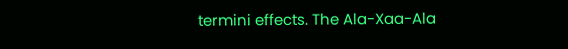termini effects. The Ala-Xaa-Ala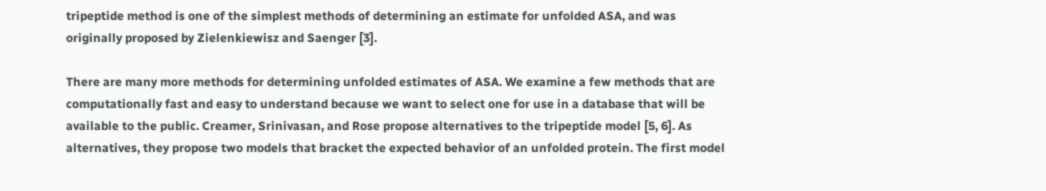tripeptide method is one of the simplest methods of determining an estimate for unfolded ASA, and was originally proposed by Zielenkiewisz and Saenger [3].

There are many more methods for determining unfolded estimates of ASA. We examine a few methods that are computationally fast and easy to understand because we want to select one for use in a database that will be available to the public. Creamer, Srinivasan, and Rose propose alternatives to the tripeptide model [5, 6]. As alternatives, they propose two models that bracket the expected behavior of an unfolded protein. The first model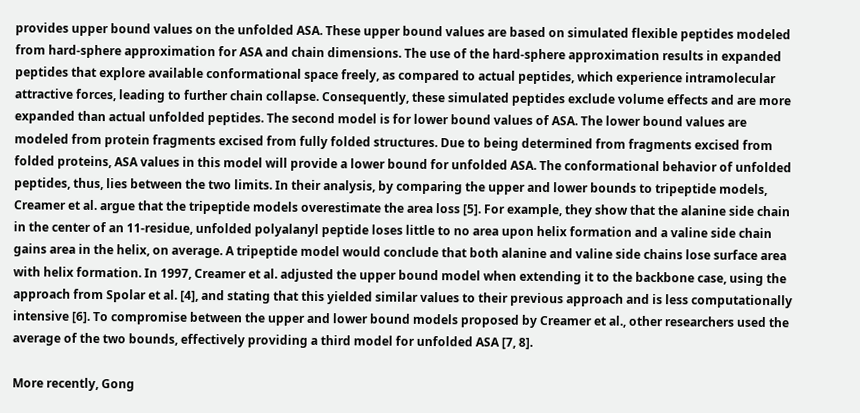provides upper bound values on the unfolded ASA. These upper bound values are based on simulated flexible peptides modeled from hard-sphere approximation for ASA and chain dimensions. The use of the hard-sphere approximation results in expanded peptides that explore available conformational space freely, as compared to actual peptides, which experience intramolecular attractive forces, leading to further chain collapse. Consequently, these simulated peptides exclude volume effects and are more expanded than actual unfolded peptides. The second model is for lower bound values of ASA. The lower bound values are modeled from protein fragments excised from fully folded structures. Due to being determined from fragments excised from folded proteins, ASA values in this model will provide a lower bound for unfolded ASA. The conformational behavior of unfolded peptides, thus, lies between the two limits. In their analysis, by comparing the upper and lower bounds to tripeptide models, Creamer et al. argue that the tripeptide models overestimate the area loss [5]. For example, they show that the alanine side chain in the center of an 11-residue, unfolded polyalanyl peptide loses little to no area upon helix formation and a valine side chain gains area in the helix, on average. A tripeptide model would conclude that both alanine and valine side chains lose surface area with helix formation. In 1997, Creamer et al. adjusted the upper bound model when extending it to the backbone case, using the approach from Spolar et al. [4], and stating that this yielded similar values to their previous approach and is less computationally intensive [6]. To compromise between the upper and lower bound models proposed by Creamer et al., other researchers used the average of the two bounds, effectively providing a third model for unfolded ASA [7, 8].

More recently, Gong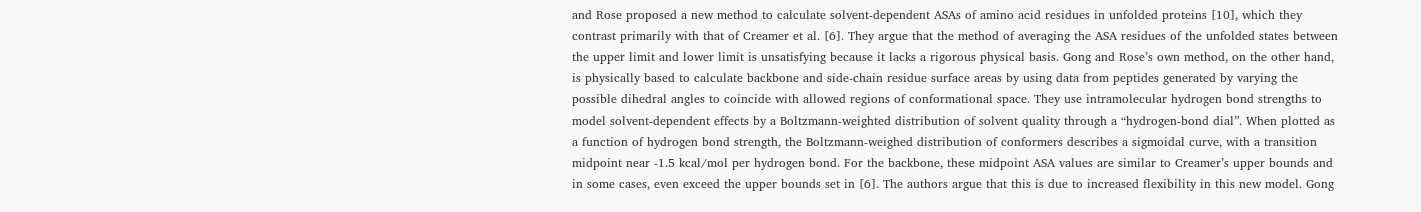and Rose proposed a new method to calculate solvent-dependent ASAs of amino acid residues in unfolded proteins [10], which they contrast primarily with that of Creamer et al. [6]. They argue that the method of averaging the ASA residues of the unfolded states between the upper limit and lower limit is unsatisfying because it lacks a rigorous physical basis. Gong and Rose’s own method, on the other hand, is physically based to calculate backbone and side-chain residue surface areas by using data from peptides generated by varying the possible dihedral angles to coincide with allowed regions of conformational space. They use intramolecular hydrogen bond strengths to model solvent-dependent effects by a Boltzmann-weighted distribution of solvent quality through a “hydrogen-bond dial”. When plotted as a function of hydrogen bond strength, the Boltzmann-weighed distribution of conformers describes a sigmoidal curve, with a transition midpoint near -1.5 kcal/mol per hydrogen bond. For the backbone, these midpoint ASA values are similar to Creamer’s upper bounds and in some cases, even exceed the upper bounds set in [6]. The authors argue that this is due to increased flexibility in this new model. Gong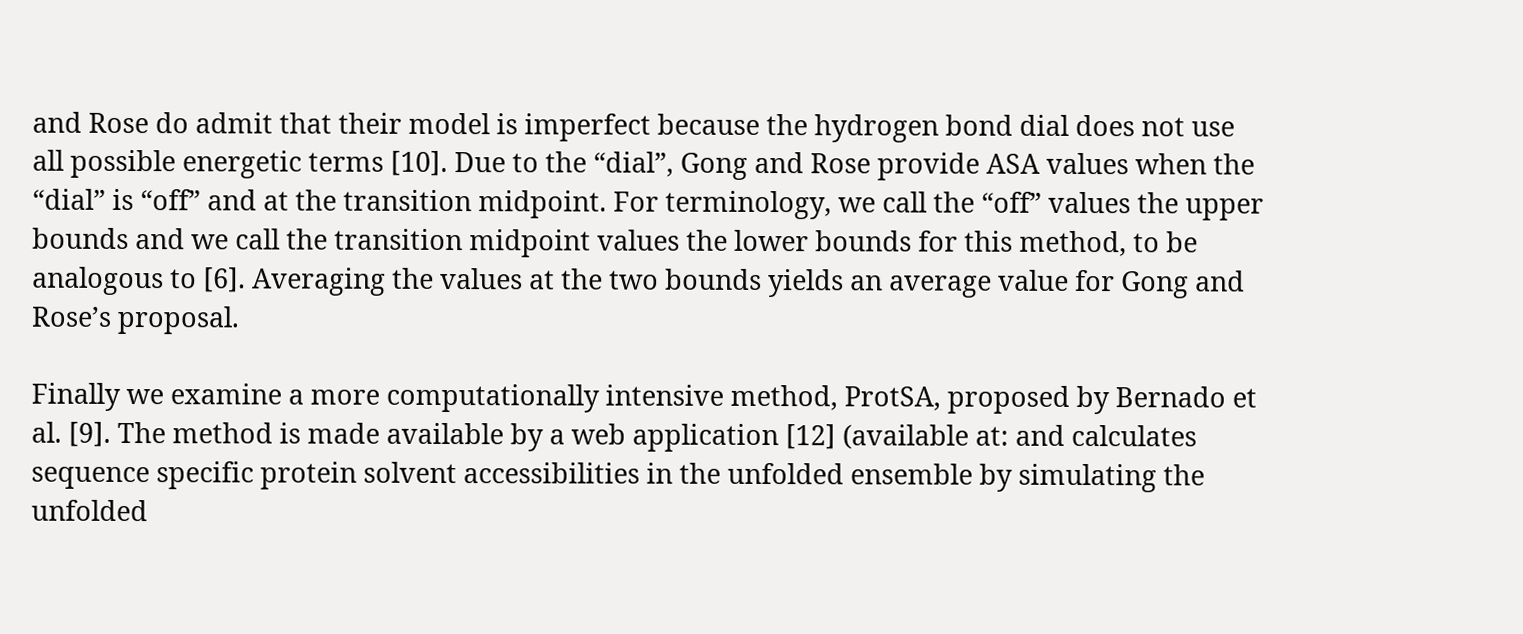and Rose do admit that their model is imperfect because the hydrogen bond dial does not use all possible energetic terms [10]. Due to the “dial”, Gong and Rose provide ASA values when the “dial” is “off” and at the transition midpoint. For terminology, we call the “off” values the upper bounds and we call the transition midpoint values the lower bounds for this method, to be analogous to [6]. Averaging the values at the two bounds yields an average value for Gong and Rose’s proposal.

Finally we examine a more computationally intensive method, ProtSA, proposed by Bernado et al. [9]. The method is made available by a web application [12] (available at: and calculates sequence specific protein solvent accessibilities in the unfolded ensemble by simulating the unfolded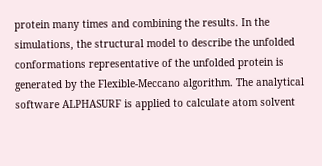protein many times and combining the results. In the simulations, the structural model to describe the unfolded conformations representative of the unfolded protein is generated by the Flexible-Meccano algorithm. The analytical software ALPHASURF is applied to calculate atom solvent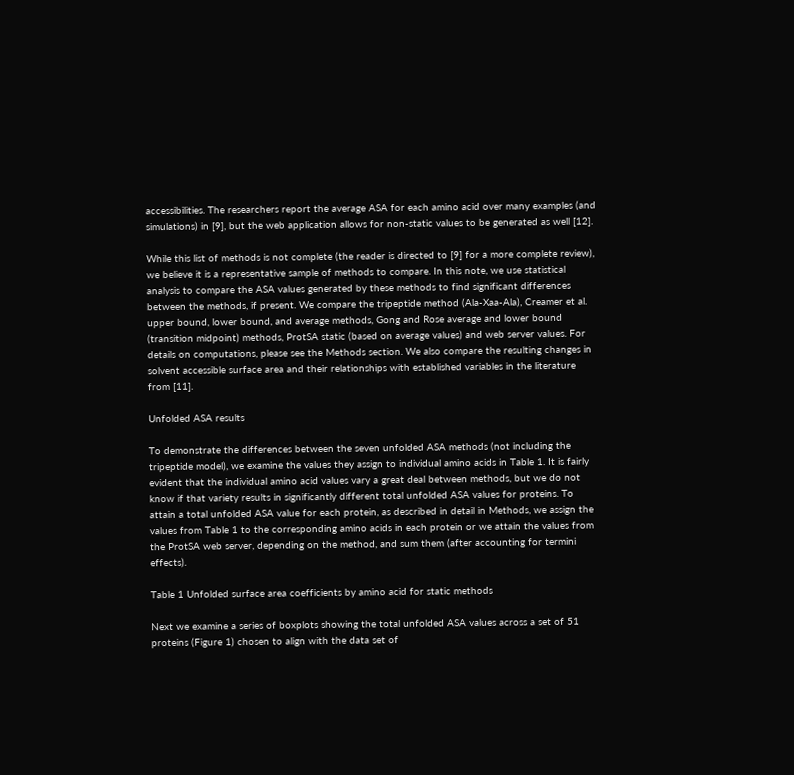accessibilities. The researchers report the average ASA for each amino acid over many examples (and simulations) in [9], but the web application allows for non-static values to be generated as well [12].

While this list of methods is not complete (the reader is directed to [9] for a more complete review), we believe it is a representative sample of methods to compare. In this note, we use statistical analysis to compare the ASA values generated by these methods to find significant differences between the methods, if present. We compare the tripeptide method (Ala-Xaa-Ala), Creamer et al. upper bound, lower bound, and average methods, Gong and Rose average and lower bound (transition midpoint) methods, ProtSA static (based on average values) and web server values. For details on computations, please see the Methods section. We also compare the resulting changes in solvent accessible surface area and their relationships with established variables in the literature from [11].

Unfolded ASA results

To demonstrate the differences between the seven unfolded ASA methods (not including the tripeptide model), we examine the values they assign to individual amino acids in Table 1. It is fairly evident that the individual amino acid values vary a great deal between methods, but we do not know if that variety results in significantly different total unfolded ASA values for proteins. To attain a total unfolded ASA value for each protein, as described in detail in Methods, we assign the values from Table 1 to the corresponding amino acids in each protein or we attain the values from the ProtSA web server, depending on the method, and sum them (after accounting for termini effects).

Table 1 Unfolded surface area coefficients by amino acid for static methods

Next we examine a series of boxplots showing the total unfolded ASA values across a set of 51 proteins (Figure 1) chosen to align with the data set of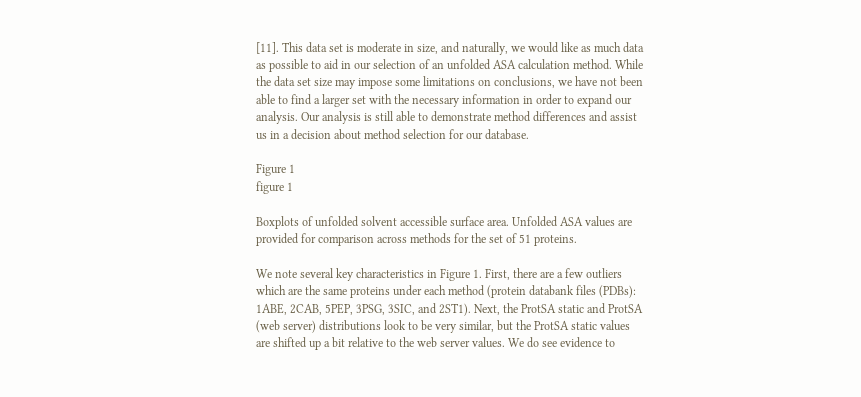[11]. This data set is moderate in size, and naturally, we would like as much data as possible to aid in our selection of an unfolded ASA calculation method. While the data set size may impose some limitations on conclusions, we have not been able to find a larger set with the necessary information in order to expand our analysis. Our analysis is still able to demonstrate method differences and assist us in a decision about method selection for our database.

Figure 1
figure 1

Boxplots of unfolded solvent accessible surface area. Unfolded ASA values are provided for comparison across methods for the set of 51 proteins.

We note several key characteristics in Figure 1. First, there are a few outliers which are the same proteins under each method (protein databank files (PDBs): 1ABE, 2CAB, 5PEP, 3PSG, 3SIC, and 2ST1). Next, the ProtSA static and ProtSA (web server) distributions look to be very similar, but the ProtSA static values are shifted up a bit relative to the web server values. We do see evidence to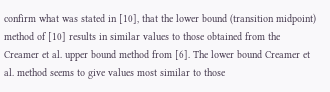confirm what was stated in [10], that the lower bound (transition midpoint) method of [10] results in similar values to those obtained from the Creamer et al. upper bound method from [6]. The lower bound Creamer et al. method seems to give values most similar to those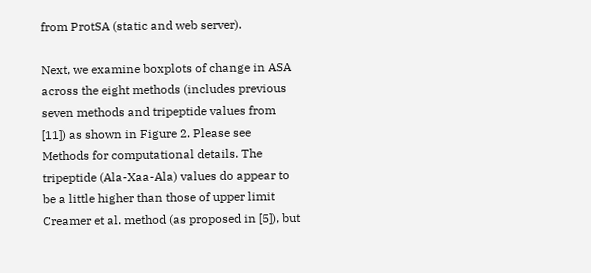from ProtSA (static and web server).

Next, we examine boxplots of change in ASA across the eight methods (includes previous seven methods and tripeptide values from [11]) as shown in Figure 2. Please see Methods for computational details. The tripeptide (Ala-Xaa-Ala) values do appear to be a little higher than those of upper limit Creamer et al. method (as proposed in [5]), but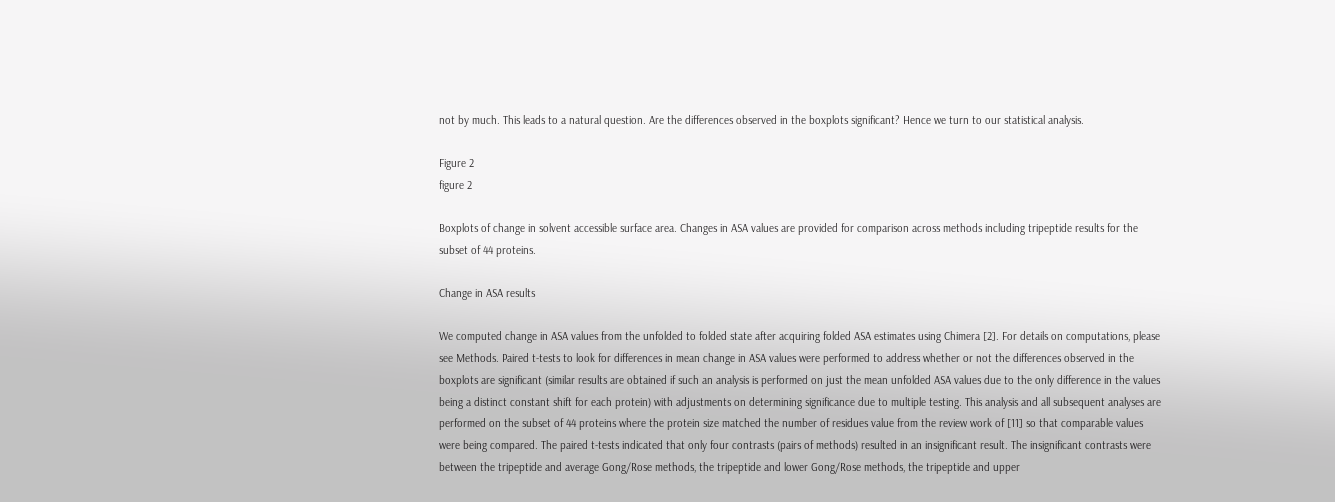not by much. This leads to a natural question. Are the differences observed in the boxplots significant? Hence we turn to our statistical analysis.

Figure 2
figure 2

Boxplots of change in solvent accessible surface area. Changes in ASA values are provided for comparison across methods including tripeptide results for the subset of 44 proteins.

Change in ASA results

We computed change in ASA values from the unfolded to folded state after acquiring folded ASA estimates using Chimera [2]. For details on computations, please see Methods. Paired t-tests to look for differences in mean change in ASA values were performed to address whether or not the differences observed in the boxplots are significant (similar results are obtained if such an analysis is performed on just the mean unfolded ASA values due to the only difference in the values being a distinct constant shift for each protein) with adjustments on determining significance due to multiple testing. This analysis and all subsequent analyses are performed on the subset of 44 proteins where the protein size matched the number of residues value from the review work of [11] so that comparable values were being compared. The paired t-tests indicated that only four contrasts (pairs of methods) resulted in an insignificant result. The insignificant contrasts were between the tripeptide and average Gong/Rose methods, the tripeptide and lower Gong/Rose methods, the tripeptide and upper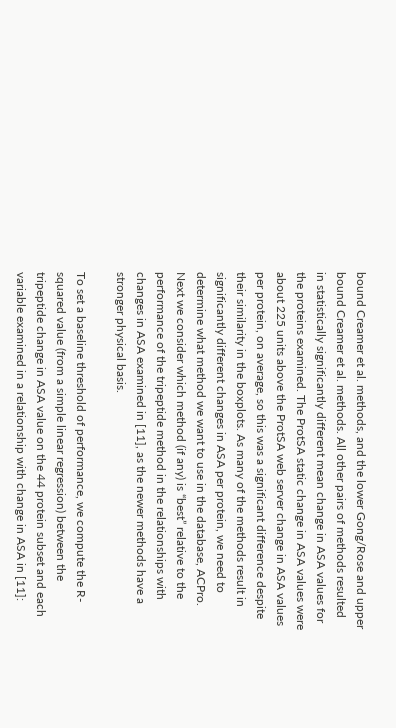bound Creamer et al. methods, and the lower Gong/Rose and upper bound Creamer et al. methods. All other pairs of methods resulted in statistically significantly different mean change in ASA values for the proteins examined. The ProtSA static change in ASA values were about 225 units above the ProtSA web server change in ASA values per protein, on average, so this was a significant difference despite their similarity in the boxplots. As many of the methods result in significantly different changes in ASA per protein, we need to determine what method we want to use in the database, ACPro. Next we consider which method (if any) is “best” relative to the performance of the tripeptide method in the relationships with changes in ASA examined in [11], as the newer methods have a stronger physical basis.

To set a baseline threshold of performance, we compute the R-squared value (from a simple linear regression) between the tripeptide change in ASA value on the 44 protein subset and each variable examined in a relationship with change in ASA in [11]: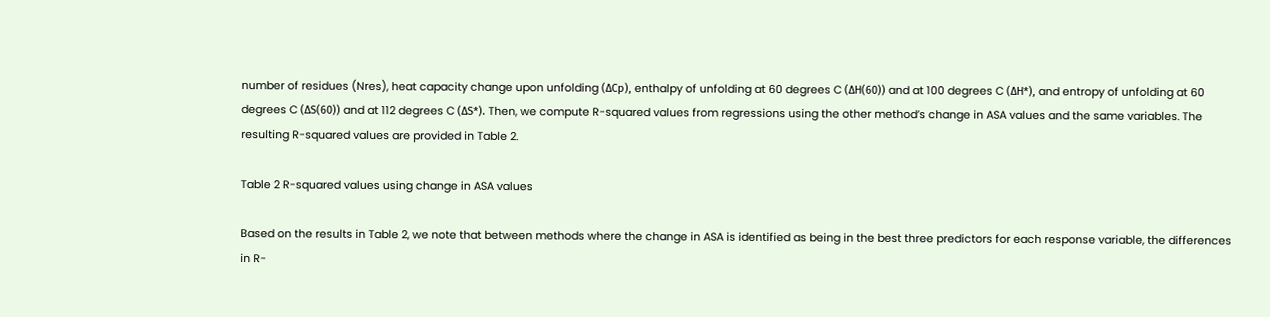number of residues (Nres), heat capacity change upon unfolding (ΔCp), enthalpy of unfolding at 60 degrees C (ΔH(60)) and at 100 degrees C (ΔH*), and entropy of unfolding at 60 degrees C (ΔS(60)) and at 112 degrees C (ΔS*). Then, we compute R-squared values from regressions using the other method’s change in ASA values and the same variables. The resulting R-squared values are provided in Table 2.

Table 2 R-squared values using change in ASA values

Based on the results in Table 2, we note that between methods where the change in ASA is identified as being in the best three predictors for each response variable, the differences in R-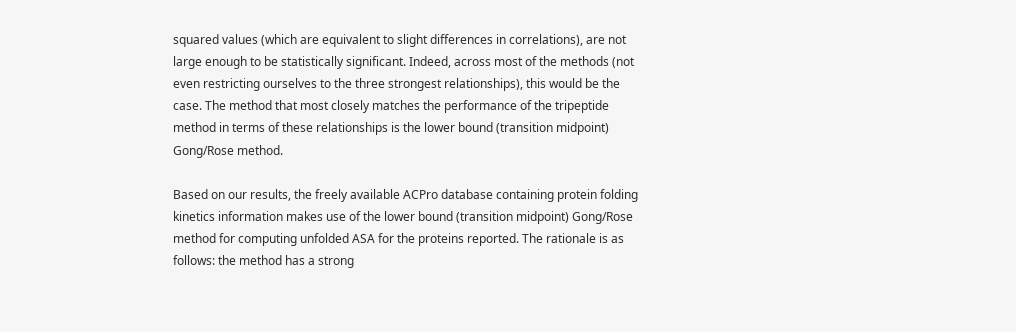squared values (which are equivalent to slight differences in correlations), are not large enough to be statistically significant. Indeed, across most of the methods (not even restricting ourselves to the three strongest relationships), this would be the case. The method that most closely matches the performance of the tripeptide method in terms of these relationships is the lower bound (transition midpoint) Gong/Rose method.

Based on our results, the freely available ACPro database containing protein folding kinetics information makes use of the lower bound (transition midpoint) Gong/Rose method for computing unfolded ASA for the proteins reported. The rationale is as follows: the method has a strong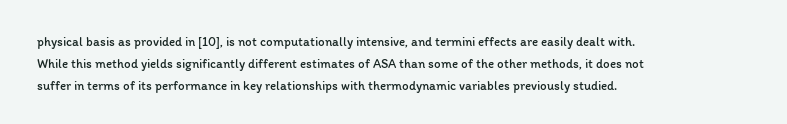physical basis as provided in [10], is not computationally intensive, and termini effects are easily dealt with. While this method yields significantly different estimates of ASA than some of the other methods, it does not suffer in terms of its performance in key relationships with thermodynamic variables previously studied.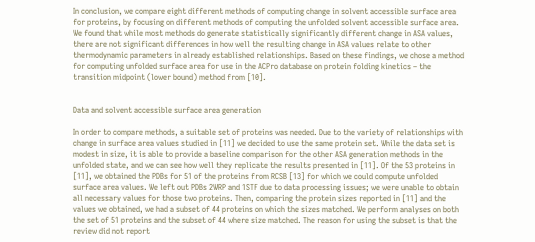In conclusion, we compare eight different methods of computing change in solvent accessible surface area for proteins, by focusing on different methods of computing the unfolded solvent accessible surface area. We found that while most methods do generate statistically significantly different change in ASA values, there are not significant differences in how well the resulting change in ASA values relate to other thermodynamic parameters in already established relationships. Based on these findings, we chose a method for computing unfolded surface area for use in the ACPro database on protein folding kinetics – the transition midpoint (lower bound) method from [10].


Data and solvent accessible surface area generation

In order to compare methods, a suitable set of proteins was needed. Due to the variety of relationships with change in surface area values studied in [11] we decided to use the same protein set. While the data set is modest in size, it is able to provide a baseline comparison for the other ASA generation methods in the unfolded state, and we can see how well they replicate the results presented in [11]. Of the 53 proteins in [11], we obtained the PDBs for 51 of the proteins from RCSB [13] for which we could compute unfolded surface area values. We left out PDBs 2WRP and 1STF due to data processing issues; we were unable to obtain all necessary values for those two proteins. Then, comparing the protein sizes reported in [11] and the values we obtained, we had a subset of 44 proteins on which the sizes matched. We perform analyses on both the set of 51 proteins and the subset of 44 where size matched. The reason for using the subset is that the review did not report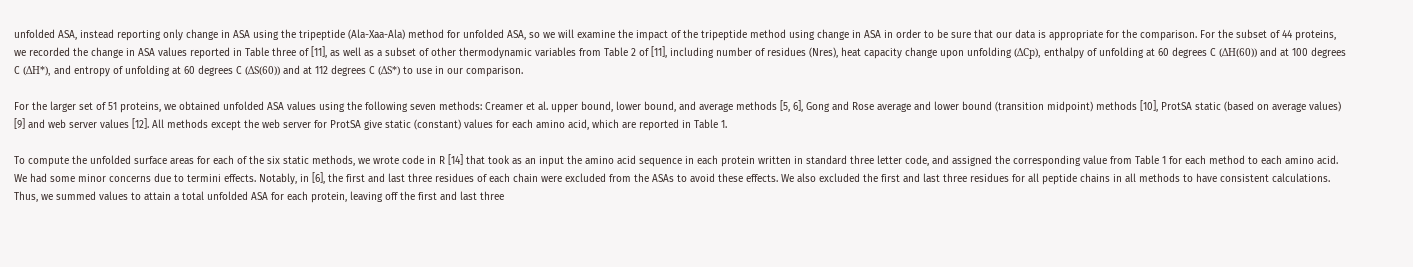unfolded ASA, instead reporting only change in ASA using the tripeptide (Ala-Xaa-Ala) method for unfolded ASA, so we will examine the impact of the tripeptide method using change in ASA in order to be sure that our data is appropriate for the comparison. For the subset of 44 proteins, we recorded the change in ASA values reported in Table three of [11], as well as a subset of other thermodynamic variables from Table 2 of [11], including number of residues (Nres), heat capacity change upon unfolding (ΔCp), enthalpy of unfolding at 60 degrees C (ΔH(60)) and at 100 degrees C (ΔH*), and entropy of unfolding at 60 degrees C (ΔS(60)) and at 112 degrees C (ΔS*) to use in our comparison.

For the larger set of 51 proteins, we obtained unfolded ASA values using the following seven methods: Creamer et al. upper bound, lower bound, and average methods [5, 6], Gong and Rose average and lower bound (transition midpoint) methods [10], ProtSA static (based on average values) [9] and web server values [12]. All methods except the web server for ProtSA give static (constant) values for each amino acid, which are reported in Table 1.

To compute the unfolded surface areas for each of the six static methods, we wrote code in R [14] that took as an input the amino acid sequence in each protein written in standard three letter code, and assigned the corresponding value from Table 1 for each method to each amino acid. We had some minor concerns due to termini effects. Notably, in [6], the first and last three residues of each chain were excluded from the ASAs to avoid these effects. We also excluded the first and last three residues for all peptide chains in all methods to have consistent calculations. Thus, we summed values to attain a total unfolded ASA for each protein, leaving off the first and last three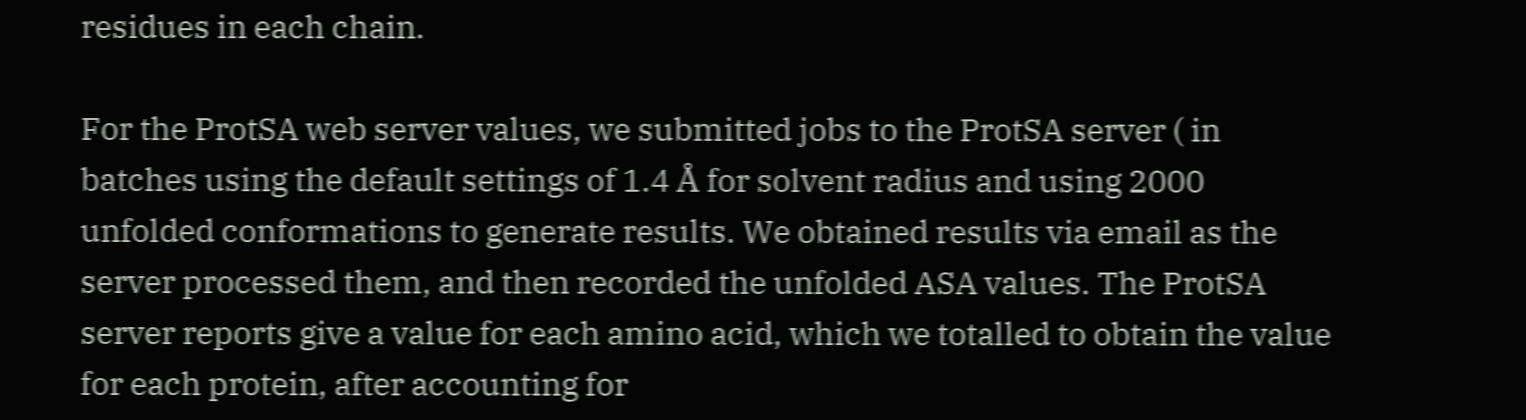residues in each chain.

For the ProtSA web server values, we submitted jobs to the ProtSA server ( in batches using the default settings of 1.4 Å for solvent radius and using 2000 unfolded conformations to generate results. We obtained results via email as the server processed them, and then recorded the unfolded ASA values. The ProtSA server reports give a value for each amino acid, which we totalled to obtain the value for each protein, after accounting for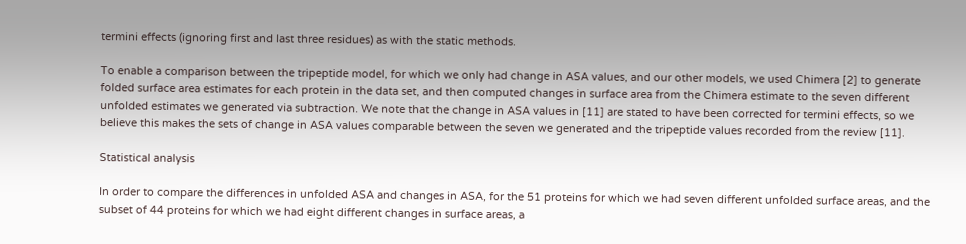termini effects (ignoring first and last three residues) as with the static methods.

To enable a comparison between the tripeptide model, for which we only had change in ASA values, and our other models, we used Chimera [2] to generate folded surface area estimates for each protein in the data set, and then computed changes in surface area from the Chimera estimate to the seven different unfolded estimates we generated via subtraction. We note that the change in ASA values in [11] are stated to have been corrected for termini effects, so we believe this makes the sets of change in ASA values comparable between the seven we generated and the tripeptide values recorded from the review [11].

Statistical analysis

In order to compare the differences in unfolded ASA and changes in ASA, for the 51 proteins for which we had seven different unfolded surface areas, and the subset of 44 proteins for which we had eight different changes in surface areas, a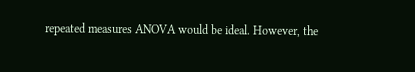repeated measures ANOVA would be ideal. However, the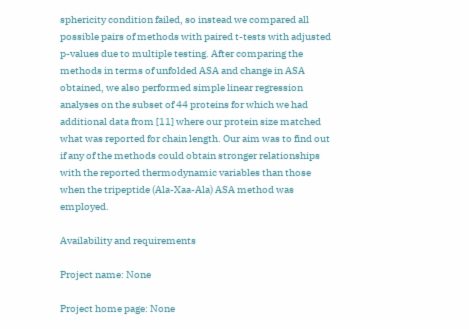sphericity condition failed, so instead we compared all possible pairs of methods with paired t-tests with adjusted p-values due to multiple testing. After comparing the methods in terms of unfolded ASA and change in ASA obtained, we also performed simple linear regression analyses on the subset of 44 proteins for which we had additional data from [11] where our protein size matched what was reported for chain length. Our aim was to find out if any of the methods could obtain stronger relationships with the reported thermodynamic variables than those when the tripeptide (Ala-Xaa-Ala) ASA method was employed.

Availability and requirements

Project name: None

Project home page: None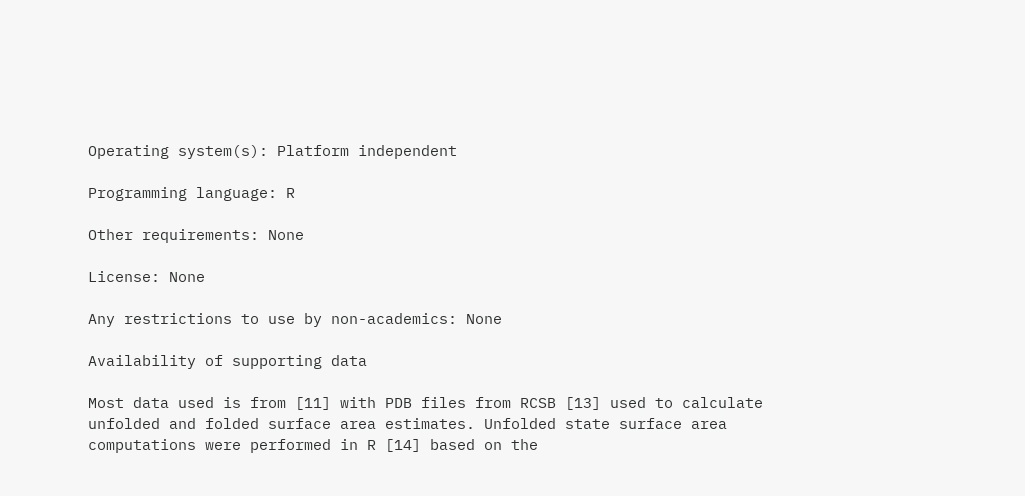Operating system(s): Platform independent

Programming language: R

Other requirements: None

License: None

Any restrictions to use by non-academics: None

Availability of supporting data

Most data used is from [11] with PDB files from RCSB [13] used to calculate unfolded and folded surface area estimates. Unfolded state surface area computations were performed in R [14] based on the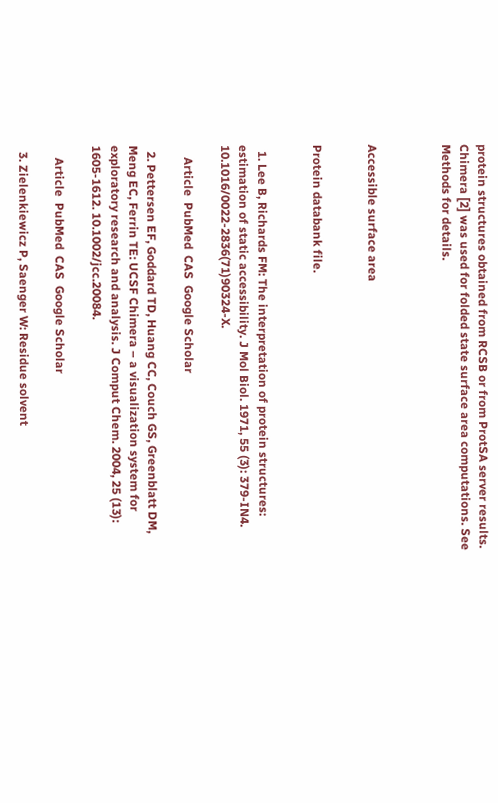protein structures obtained from RCSB or from ProtSA server results. Chimera [2] was used for folded state surface area computations. See Methods for details.



Accessible surface area


Protein databank file.


  1. Lee B, Richards FM: The interpretation of protein structures: estimation of static accessibility. J Mol Biol. 1971, 55 (3): 379-IN4. 10.1016/0022-2836(71)90324-X.

    Article  PubMed  CAS  Google Scholar

  2. Pettersen EF, Goddard TD, Huang CC, Couch GS, Greenblatt DM, Meng EC, Ferrin TE: UCSF Chimera – a visualization system for exploratory research and analysis. J Comput Chem. 2004, 25 (13): 1605-1612. 10.1002/jcc.20084.

    Article  PubMed  CAS  Google Scholar

  3. Zielenkiewicz P, Saenger W: Residue solvent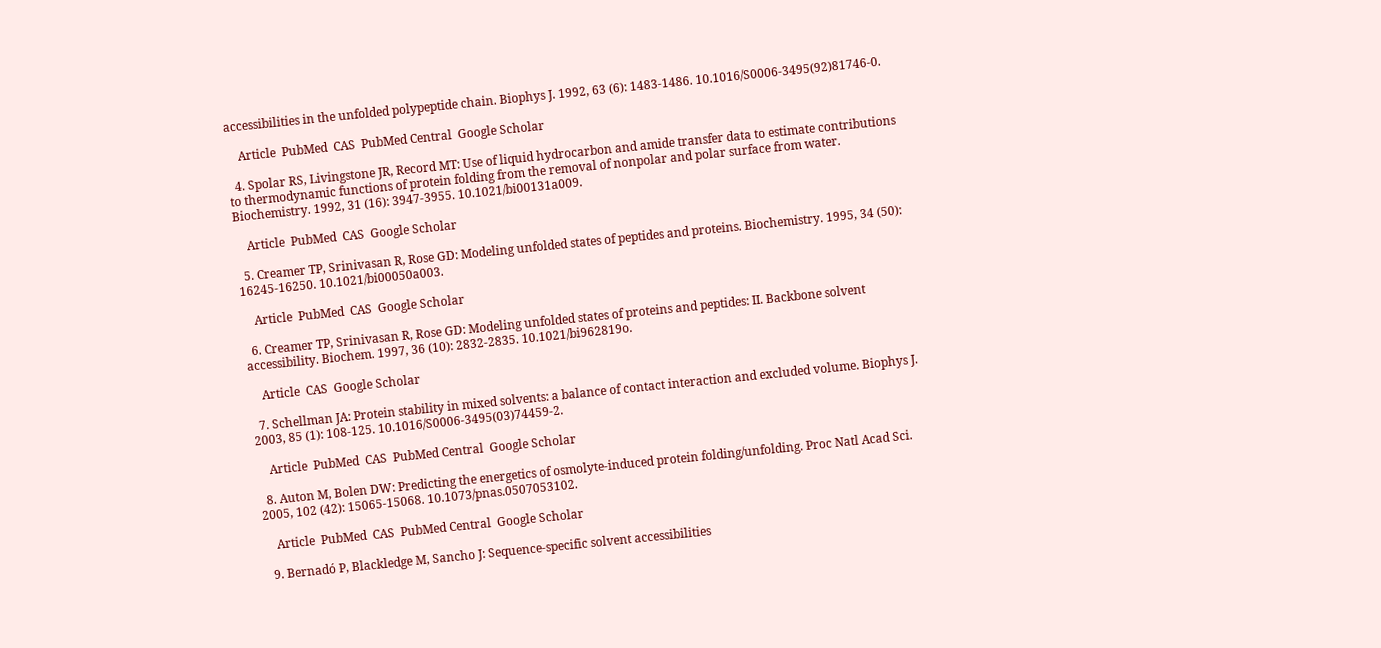accessibilities in the unfolded polypeptide chain. Biophys J. 1992, 63 (6): 1483-1486. 10.1016/S0006-3495(92)81746-0.

    Article  PubMed  CAS  PubMed Central  Google Scholar

  4. Spolar RS, Livingstone JR, Record MT: Use of liquid hydrocarbon and amide transfer data to estimate contributions to thermodynamic functions of protein folding from the removal of nonpolar and polar surface from water. Biochemistry. 1992, 31 (16): 3947-3955. 10.1021/bi00131a009.

    Article  PubMed  CAS  Google Scholar

  5. Creamer TP, Srinivasan R, Rose GD: Modeling unfolded states of peptides and proteins. Biochemistry. 1995, 34 (50): 16245-16250. 10.1021/bi00050a003.

    Article  PubMed  CAS  Google Scholar

  6. Creamer TP, Srinivasan R, Rose GD: Modeling unfolded states of proteins and peptides: II. Backbone solvent accessibility. Biochem. 1997, 36 (10): 2832-2835. 10.1021/bi962819o.

    Article  CAS  Google Scholar

  7. Schellman JA: Protein stability in mixed solvents: a balance of contact interaction and excluded volume. Biophys J. 2003, 85 (1): 108-125. 10.1016/S0006-3495(03)74459-2.

    Article  PubMed  CAS  PubMed Central  Google Scholar

  8. Auton M, Bolen DW: Predicting the energetics of osmolyte-induced protein folding/unfolding. Proc Natl Acad Sci. 2005, 102 (42): 15065-15068. 10.1073/pnas.0507053102.

    Article  PubMed  CAS  PubMed Central  Google Scholar

  9. Bernadó P, Blackledge M, Sancho J: Sequence-specific solvent accessibilities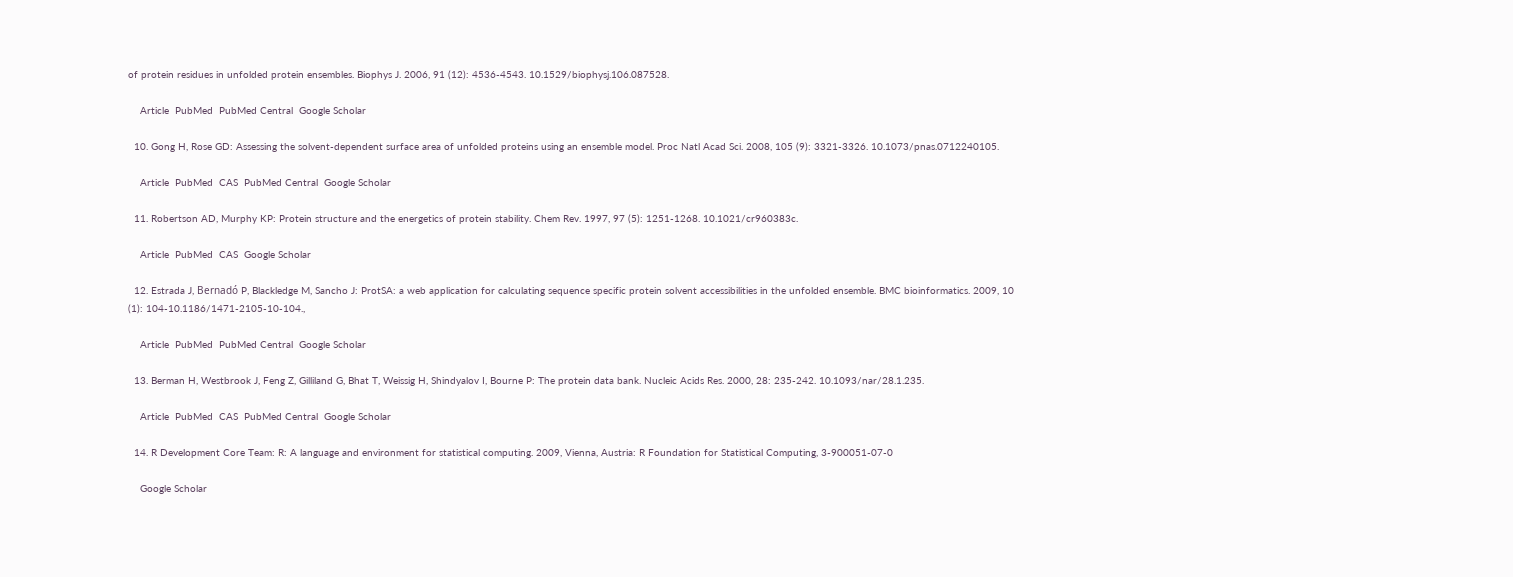of protein residues in unfolded protein ensembles. Biophys J. 2006, 91 (12): 4536-4543. 10.1529/biophysj.106.087528.

    Article  PubMed  PubMed Central  Google Scholar

  10. Gong H, Rose GD: Assessing the solvent-dependent surface area of unfolded proteins using an ensemble model. Proc Natl Acad Sci. 2008, 105 (9): 3321-3326. 10.1073/pnas.0712240105.

    Article  PubMed  CAS  PubMed Central  Google Scholar

  11. Robertson AD, Murphy KP: Protein structure and the energetics of protein stability. Chem Rev. 1997, 97 (5): 1251-1268. 10.1021/cr960383c.

    Article  PubMed  CAS  Google Scholar

  12. Estrada J, Bernadó P, Blackledge M, Sancho J: ProtSA: a web application for calculating sequence specific protein solvent accessibilities in the unfolded ensemble. BMC bioinformatics. 2009, 10 (1): 104-10.1186/1471-2105-10-104.,

    Article  PubMed  PubMed Central  Google Scholar

  13. Berman H, Westbrook J, Feng Z, Gilliland G, Bhat T, Weissig H, Shindyalov I, Bourne P: The protein data bank. Nucleic Acids Res. 2000, 28: 235-242. 10.1093/nar/28.1.235.

    Article  PubMed  CAS  PubMed Central  Google Scholar

  14. R Development Core Team: R: A language and environment for statistical computing. 2009, Vienna, Austria: R Foundation for Statistical Computing, 3-900051-07-0

    Google Scholar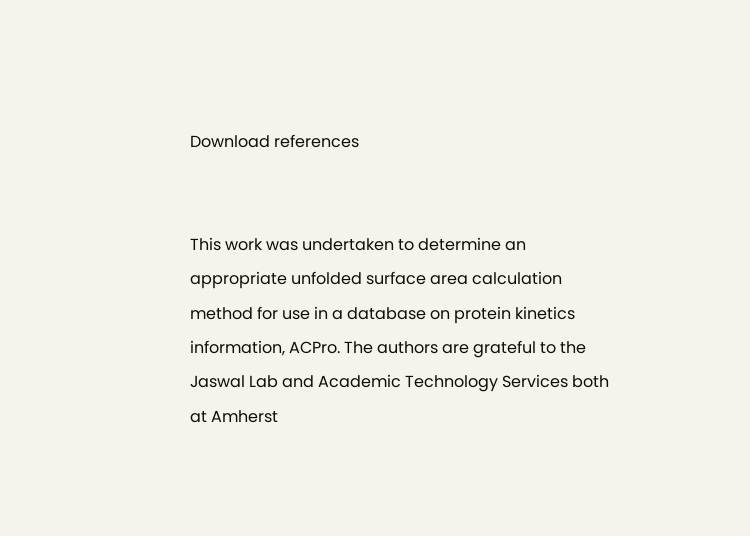Download references


This work was undertaken to determine an appropriate unfolded surface area calculation method for use in a database on protein kinetics information, ACPro. The authors are grateful to the Jaswal Lab and Academic Technology Services both at Amherst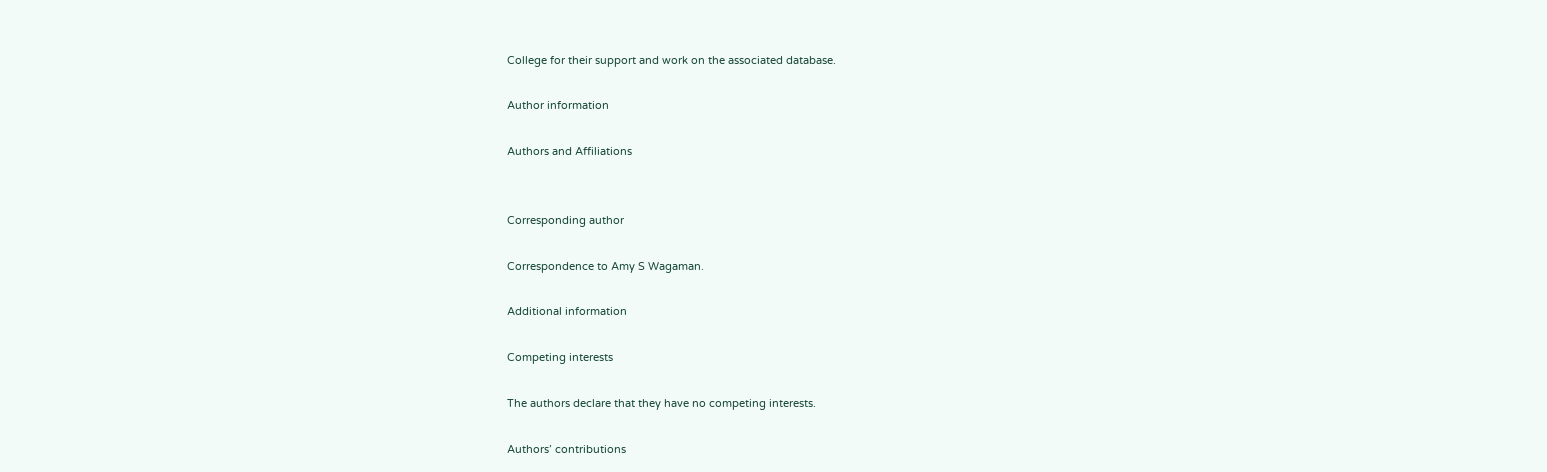College for their support and work on the associated database.

Author information

Authors and Affiliations


Corresponding author

Correspondence to Amy S Wagaman.

Additional information

Competing interests

The authors declare that they have no competing interests.

Authors’ contributions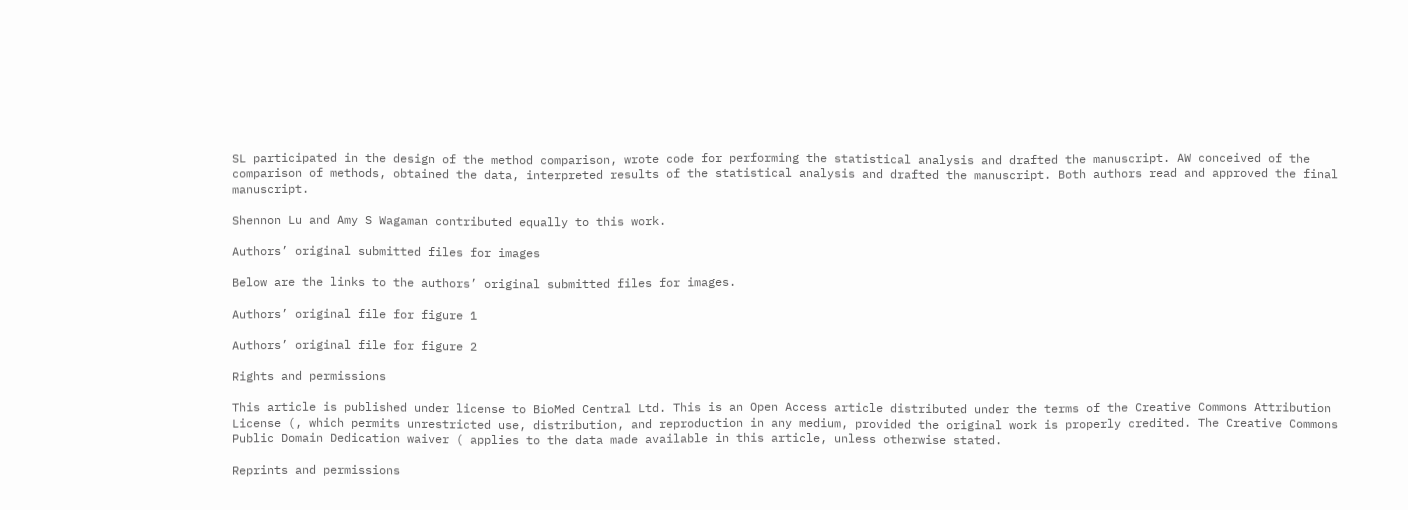SL participated in the design of the method comparison, wrote code for performing the statistical analysis and drafted the manuscript. AW conceived of the comparison of methods, obtained the data, interpreted results of the statistical analysis and drafted the manuscript. Both authors read and approved the final manuscript.

Shennon Lu and Amy S Wagaman contributed equally to this work.

Authors’ original submitted files for images

Below are the links to the authors’ original submitted files for images.

Authors’ original file for figure 1

Authors’ original file for figure 2

Rights and permissions

This article is published under license to BioMed Central Ltd. This is an Open Access article distributed under the terms of the Creative Commons Attribution License (, which permits unrestricted use, distribution, and reproduction in any medium, provided the original work is properly credited. The Creative Commons Public Domain Dedication waiver ( applies to the data made available in this article, unless otherwise stated.

Reprints and permissions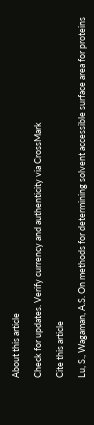About this article

Check for updates. Verify currency and authenticity via CrossMark

Cite this article

Lu, S., Wagaman, A.S. On methods for determining solvent accessible surface area for proteins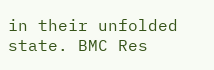in their unfolded state. BMC Res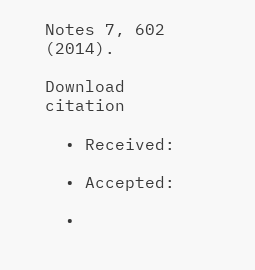Notes 7, 602 (2014).

Download citation

  • Received:

  • Accepted:

  •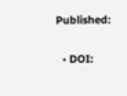Published:

  • DOI: